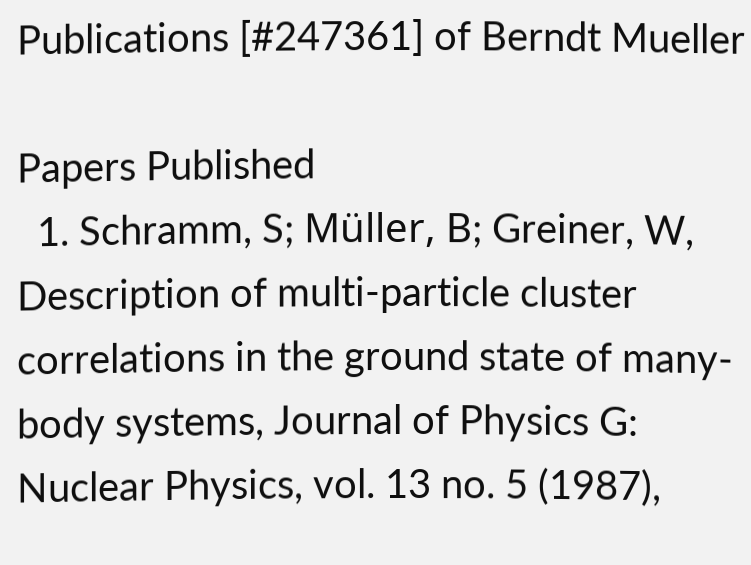Publications [#247361] of Berndt Mueller

Papers Published
  1. Schramm, S; Müller, B; Greiner, W, Description of multi-particle cluster correlations in the ground state of many-body systems, Journal of Physics G: Nuclear Physics, vol. 13 no. 5 (1987),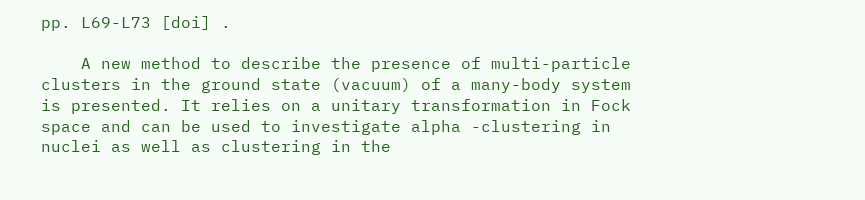pp. L69-L73 [doi] .

    A new method to describe the presence of multi-particle clusters in the ground state (vacuum) of a many-body system is presented. It relies on a unitary transformation in Fock space and can be used to investigate alpha -clustering in nuclei as well as clustering in the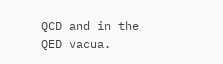QCD and in the QED vacua.